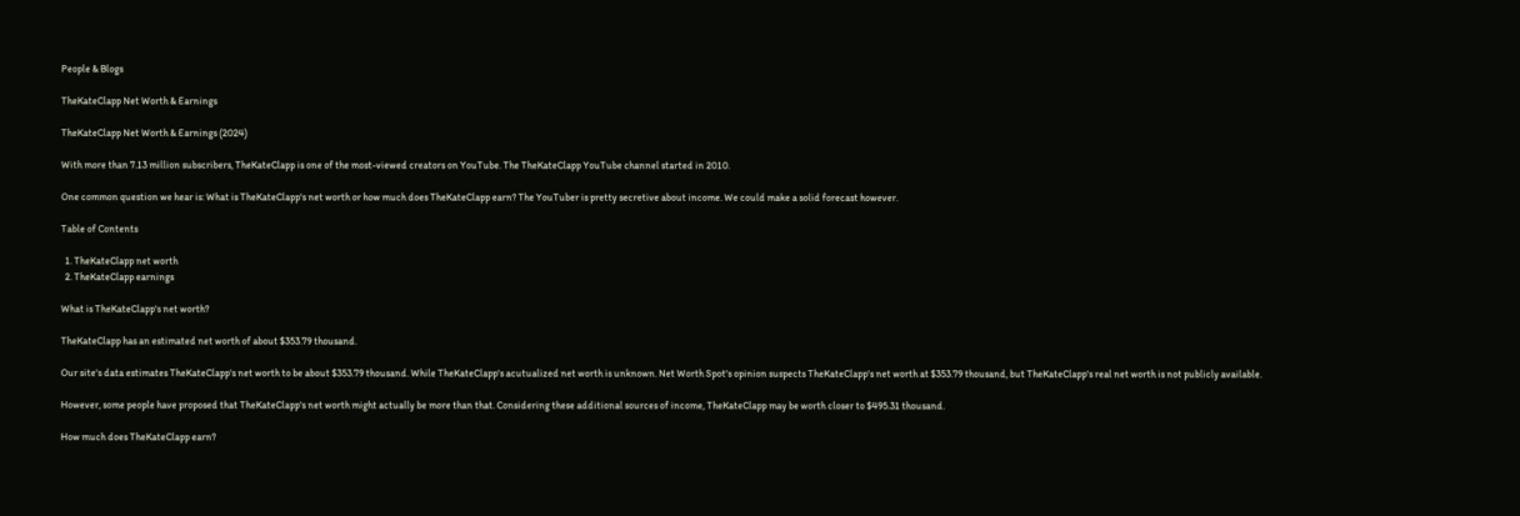People & Blogs

TheKateClapp Net Worth & Earnings

TheKateClapp Net Worth & Earnings (2024)

With more than 7.13 million subscribers, TheKateClapp is one of the most-viewed creators on YouTube. The TheKateClapp YouTube channel started in 2010.

One common question we hear is: What is TheKateClapp's net worth or how much does TheKateClapp earn? The YouTuber is pretty secretive about income. We could make a solid forecast however.

Table of Contents

  1. TheKateClapp net worth
  2. TheKateClapp earnings

What is TheKateClapp's net worth?

TheKateClapp has an estimated net worth of about $353.79 thousand.

Our site's data estimates TheKateClapp's net worth to be about $353.79 thousand. While TheKateClapp's acutualized net worth is unknown. Net Worth Spot's opinion suspects TheKateClapp's net worth at $353.79 thousand, but TheKateClapp's real net worth is not publicly available.

However, some people have proposed that TheKateClapp's net worth might actually be more than that. Considering these additional sources of income, TheKateClapp may be worth closer to $495.31 thousand.

How much does TheKateClapp earn?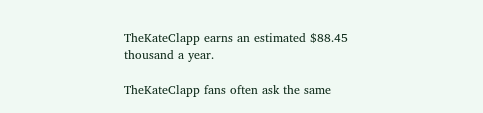TheKateClapp earns an estimated $88.45 thousand a year.

TheKateClapp fans often ask the same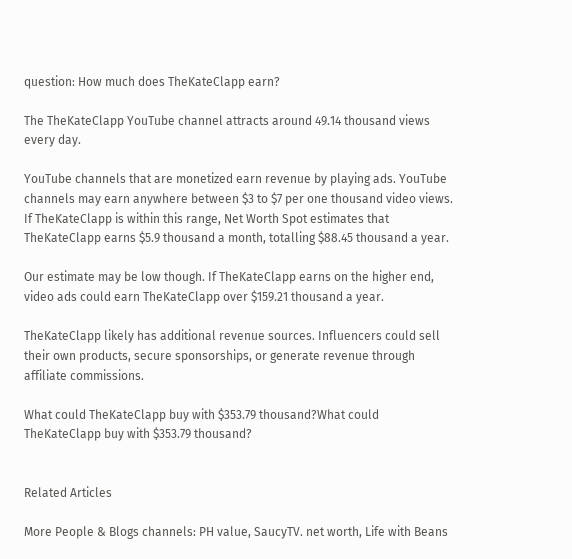question: How much does TheKateClapp earn?

The TheKateClapp YouTube channel attracts around 49.14 thousand views every day.

YouTube channels that are monetized earn revenue by playing ads. YouTube channels may earn anywhere between $3 to $7 per one thousand video views. If TheKateClapp is within this range, Net Worth Spot estimates that TheKateClapp earns $5.9 thousand a month, totalling $88.45 thousand a year.

Our estimate may be low though. If TheKateClapp earns on the higher end, video ads could earn TheKateClapp over $159.21 thousand a year.

TheKateClapp likely has additional revenue sources. Influencers could sell their own products, secure sponsorships, or generate revenue through affiliate commissions.

What could TheKateClapp buy with $353.79 thousand?What could TheKateClapp buy with $353.79 thousand?


Related Articles

More People & Blogs channels: PH value, SaucyTV. net worth, Life with Beans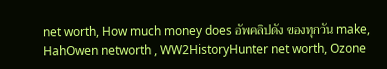net worth, How much money does อัพคลิปดัง ของทุกวัน make, HahOwen networth , WW2HistoryHunter net worth, Ozone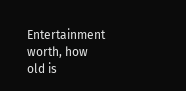Entertainment worth, how old is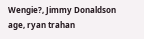Wengie?, Jimmy Donaldson age, ryan trahan